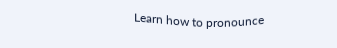Learn how to pronounce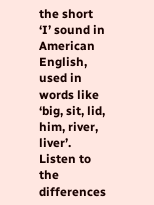the short ‘I’ sound in American English, used in words like ‘big, sit, lid, him, river, liver’. Listen to the differences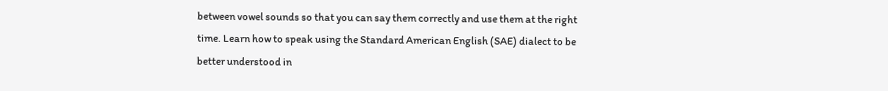between vowel sounds so that you can say them correctly and use them at the right time. Learn how to speak using the Standard American English (SAE) dialect to be better understood in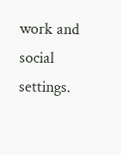work and social settings.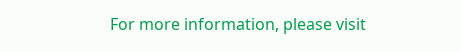For more information, please visit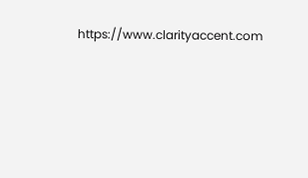https://www.clarityaccent.com